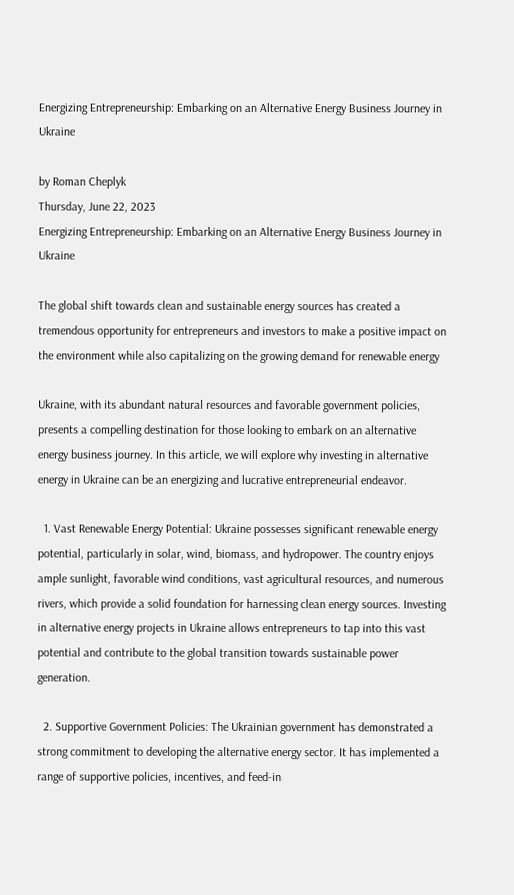Energizing Entrepreneurship: Embarking on an Alternative Energy Business Journey in Ukraine

by Roman Cheplyk
Thursday, June 22, 2023
Energizing Entrepreneurship: Embarking on an Alternative Energy Business Journey in Ukraine

The global shift towards clean and sustainable energy sources has created a tremendous opportunity for entrepreneurs and investors to make a positive impact on the environment while also capitalizing on the growing demand for renewable energy

Ukraine, with its abundant natural resources and favorable government policies, presents a compelling destination for those looking to embark on an alternative energy business journey. In this article, we will explore why investing in alternative energy in Ukraine can be an energizing and lucrative entrepreneurial endeavor.

  1. Vast Renewable Energy Potential: Ukraine possesses significant renewable energy potential, particularly in solar, wind, biomass, and hydropower. The country enjoys ample sunlight, favorable wind conditions, vast agricultural resources, and numerous rivers, which provide a solid foundation for harnessing clean energy sources. Investing in alternative energy projects in Ukraine allows entrepreneurs to tap into this vast potential and contribute to the global transition towards sustainable power generation.

  2. Supportive Government Policies: The Ukrainian government has demonstrated a strong commitment to developing the alternative energy sector. It has implemented a range of supportive policies, incentives, and feed-in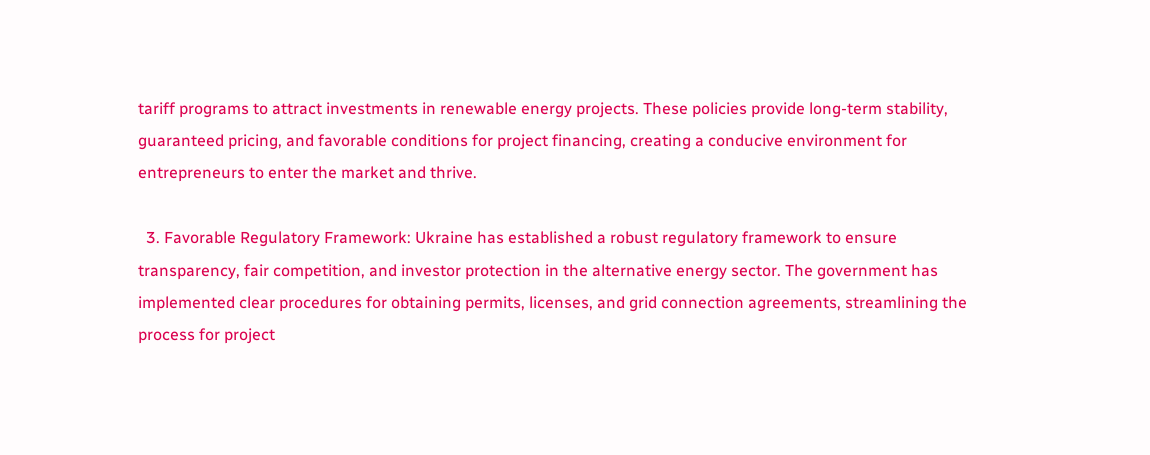tariff programs to attract investments in renewable energy projects. These policies provide long-term stability, guaranteed pricing, and favorable conditions for project financing, creating a conducive environment for entrepreneurs to enter the market and thrive.

  3. Favorable Regulatory Framework: Ukraine has established a robust regulatory framework to ensure transparency, fair competition, and investor protection in the alternative energy sector. The government has implemented clear procedures for obtaining permits, licenses, and grid connection agreements, streamlining the process for project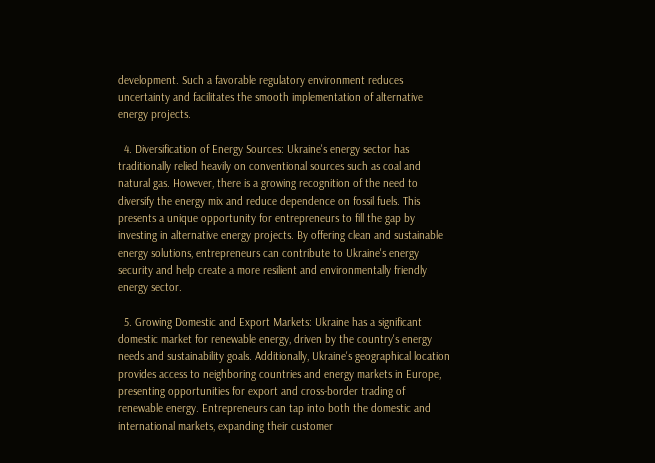development. Such a favorable regulatory environment reduces uncertainty and facilitates the smooth implementation of alternative energy projects.

  4. Diversification of Energy Sources: Ukraine's energy sector has traditionally relied heavily on conventional sources such as coal and natural gas. However, there is a growing recognition of the need to diversify the energy mix and reduce dependence on fossil fuels. This presents a unique opportunity for entrepreneurs to fill the gap by investing in alternative energy projects. By offering clean and sustainable energy solutions, entrepreneurs can contribute to Ukraine's energy security and help create a more resilient and environmentally friendly energy sector.

  5. Growing Domestic and Export Markets: Ukraine has a significant domestic market for renewable energy, driven by the country's energy needs and sustainability goals. Additionally, Ukraine's geographical location provides access to neighboring countries and energy markets in Europe, presenting opportunities for export and cross-border trading of renewable energy. Entrepreneurs can tap into both the domestic and international markets, expanding their customer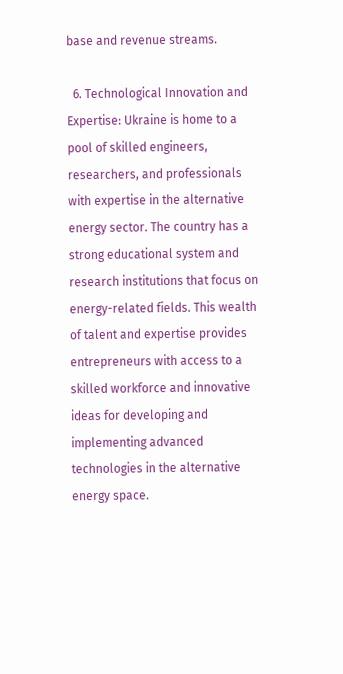base and revenue streams.

  6. Technological Innovation and Expertise: Ukraine is home to a pool of skilled engineers, researchers, and professionals with expertise in the alternative energy sector. The country has a strong educational system and research institutions that focus on energy-related fields. This wealth of talent and expertise provides entrepreneurs with access to a skilled workforce and innovative ideas for developing and implementing advanced technologies in the alternative energy space.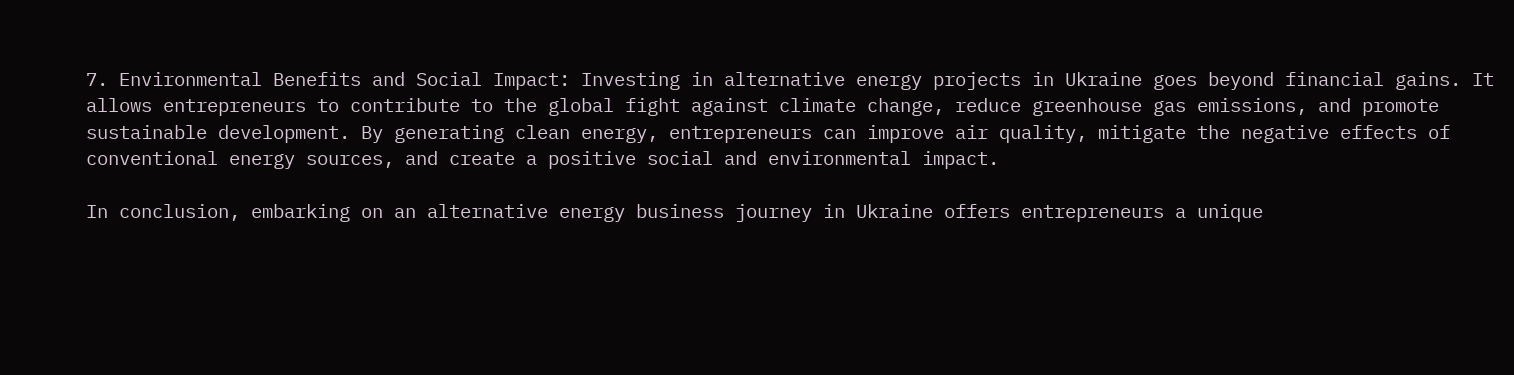7. Environmental Benefits and Social Impact: Investing in alternative energy projects in Ukraine goes beyond financial gains. It allows entrepreneurs to contribute to the global fight against climate change, reduce greenhouse gas emissions, and promote sustainable development. By generating clean energy, entrepreneurs can improve air quality, mitigate the negative effects of conventional energy sources, and create a positive social and environmental impact.

In conclusion, embarking on an alternative energy business journey in Ukraine offers entrepreneurs a unique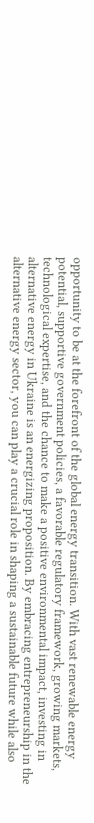opportunity to be at the forefront of the global energy transition. With vast renewable energy potential, supportive government policies, a favorable regulatory framework, growing markets, technological expertise, and the chance to make a positive environmental impact, investing in alternative energy in Ukraine is an energizing proposition. By embracing entrepreneurship in the alternative energy sector, you can play a crucial role in shaping a sustainable future while also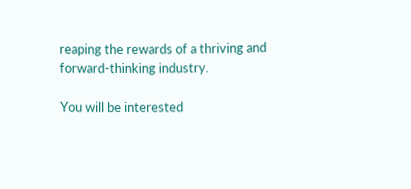reaping the rewards of a thriving and forward-thinking industry.

You will be interested